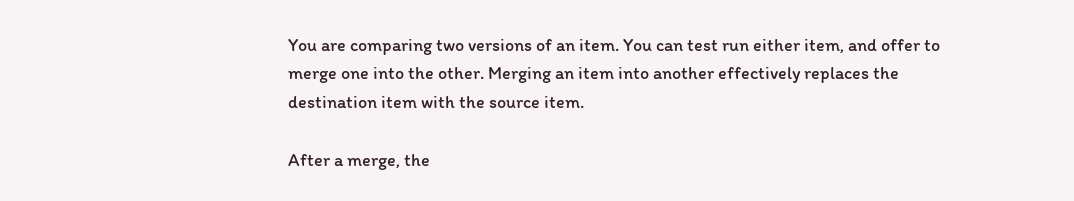You are comparing two versions of an item. You can test run either item, and offer to merge one into the other. Merging an item into another effectively replaces the destination item with the source item.

After a merge, the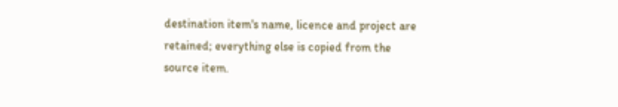destination item's name, licence and project are retained; everything else is copied from the source item.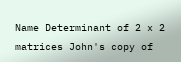Name Determinant of 2 x 2 matrices John's copy of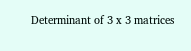Determinant of 3 x 3 matrices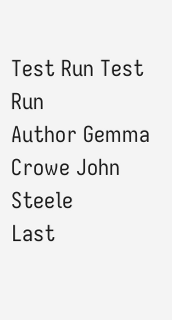Test Run Test Run
Author Gemma Crowe John Steele
Last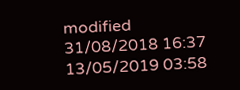modified 31/08/2018 16:37 13/05/2019 03:58